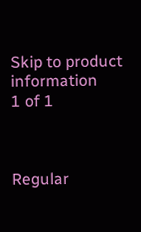Skip to product information
1 of 1



Regular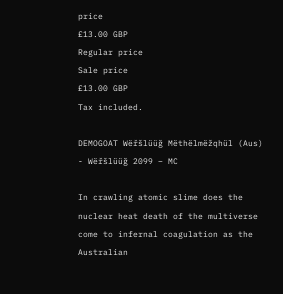price
£13.00 GBP
Regular price
Sale price
£13.00 GBP
Tax included.

DEMOGOAT Wëřšlüüğ Mëthëlmëžqhül (Aus) - Wëřšlüüğ 2099 – MC

In crawling atomic slime does the nuclear heat death of the multiverse come to infernal coagulation as the Australian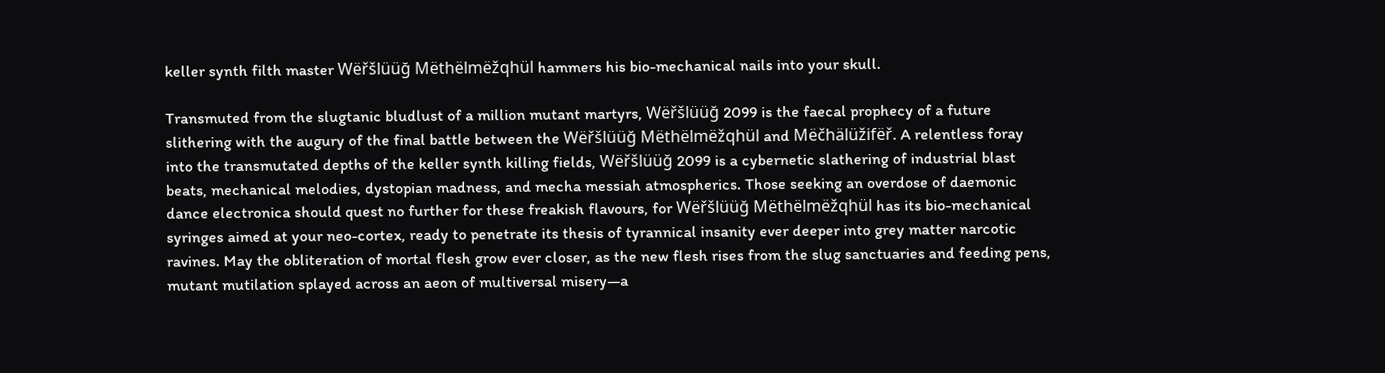keller synth filth master Wëřšlüüğ Mëthëlmëžqhül hammers his bio-mechanical nails into your skull.

Transmuted from the slugtanic bludlust of a million mutant martyrs, Wëřšlüüğ 2099 is the faecal prophecy of a future slithering with the augury of the final battle between the Wëřšlüüğ Mëthëlmëžqhül and Mëčhälüžifëř. A relentless foray into the transmutated depths of the keller synth killing fields, Wëřšlüüğ 2099 is a cybernetic slathering of industrial blast beats, mechanical melodies, dystopian madness, and mecha messiah atmospherics. Those seeking an overdose of daemonic dance electronica should quest no further for these freakish flavours, for Wëřšlüüğ Mëthëlmëžqhül has its bio-mechanical syringes aimed at your neo-cortex, ready to penetrate its thesis of tyrannical insanity ever deeper into grey matter narcotic ravines. May the obliteration of mortal flesh grow ever closer, as the new flesh rises from the slug sanctuaries and feeding pens, mutant mutilation splayed across an aeon of multiversal misery—a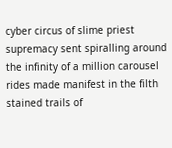cyber circus of slime priest supremacy sent spiralling around the infinity of a million carousel rides made manifest in the filth stained trails of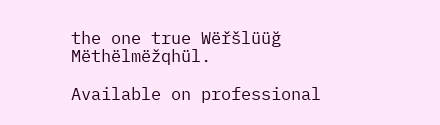the one true Wëřšlüüğ Mëthëlmëžqhül.

Available on professional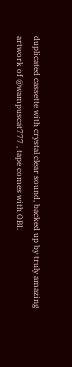duplicated cassette with crystal clear sound, backed up by truly amazing artwork of @wampuscat777 , tape comes with OBI.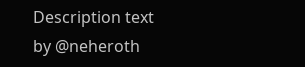Description text by @neheroth